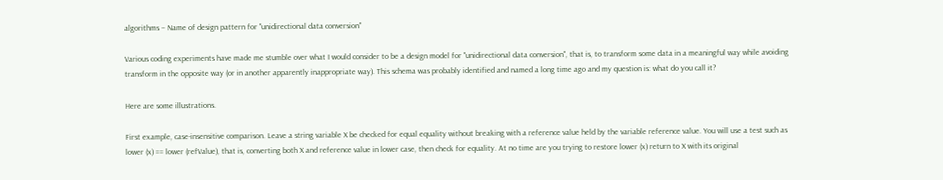algorithms – Name of design pattern for "unidirectional data conversion"

Various coding experiments have made me stumble over what I would consider to be a design model for "unidirectional data conversion", that is, to transform some data in a meaningful way while avoiding transform in the opposite way (or in another apparently inappropriate way). This schema was probably identified and named a long time ago and my question is: what do you call it?

Here are some illustrations.

First example, case-insensitive comparison. Leave a string variable X be checked for equal equality without breaking with a reference value held by the variable reference value. You will use a test such as lower (x) == lower (refValue), that is, converting both X and reference value in lower case, then check for equality. At no time are you trying to restore lower (x) return to X with its original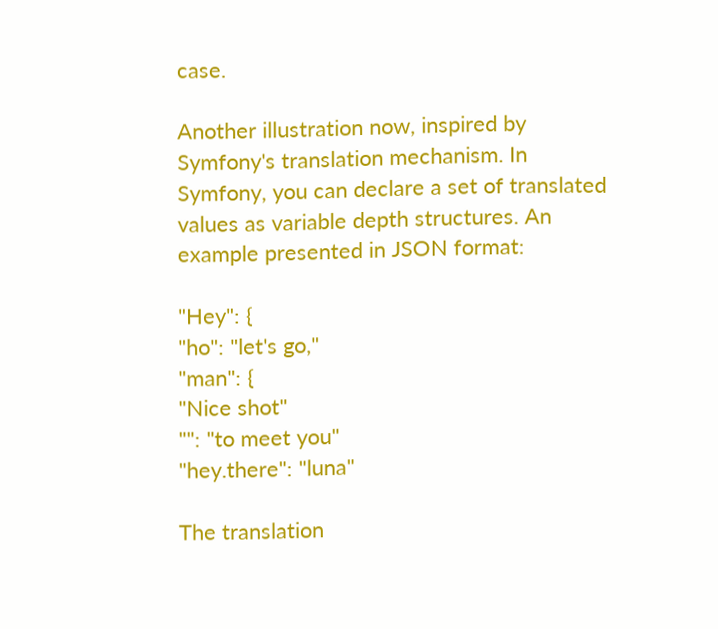case.

Another illustration now, inspired by Symfony's translation mechanism. In Symfony, you can declare a set of translated values as variable depth structures. An example presented in JSON format:

"Hey": {
"ho": "let's go,"
"man": {
"Nice shot"
"": "to meet you"
"hey.there": "luna"

The translation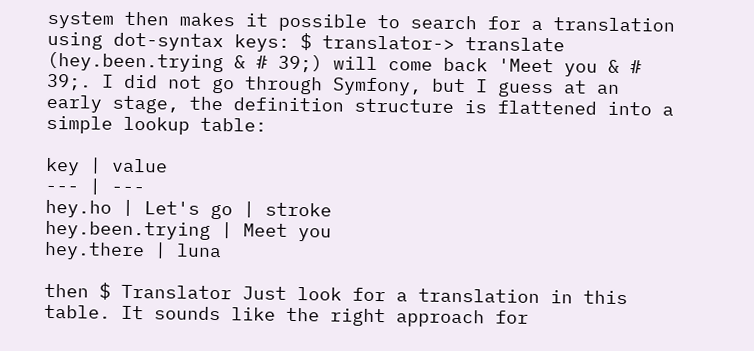system then makes it possible to search for a translation using dot-syntax keys: $ translator-> translate (hey.been.trying & # 39;) will come back 'Meet you & # 39;. I did not go through Symfony, but I guess at an early stage, the definition structure is flattened into a simple lookup table:

key | value
--- | ---
hey.ho | Let's go | stroke
hey.been.trying | Meet you
hey.there | luna

then $ Translator Just look for a translation in this table. It sounds like the right approach for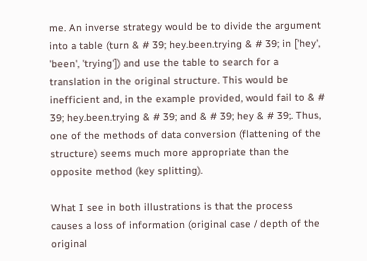me. An inverse strategy would be to divide the argument into a table (turn & # 39; hey.been.trying & # 39; in ['hey', 'been', 'trying']) and use the table to search for a translation in the original structure. This would be inefficient and, in the example provided, would fail to & # 39; hey.been.trying & # 39; and & # 39; hey & # 39;. Thus, one of the methods of data conversion (flattening of the structure) seems much more appropriate than the opposite method (key splitting).

What I see in both illustrations is that the process causes a loss of information (original case / depth of the original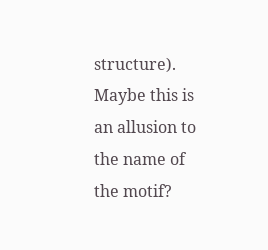structure). Maybe this is an allusion to the name of the motif?